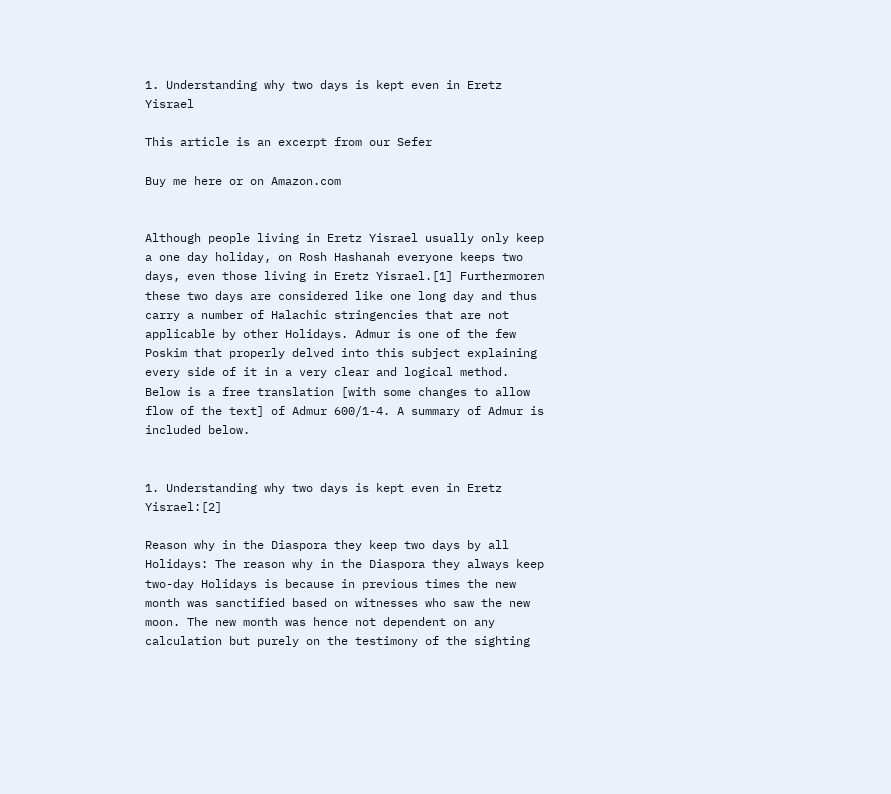1. Understanding why two days is kept even in Eretz Yisrael

This article is an excerpt from our Sefer

Buy me here or on Amazon.com


Although people living in Eretz Yisrael usually only keep a one day holiday, on Rosh Hashanah everyone keeps two days, even those living in Eretz Yisrael.[1] Furthermoreת these two days are considered like one long day and thus carry a number of Halachic stringencies that are not applicable by other Holidays. Admur is one of the few Poskim that properly delved into this subject explaining every side of it in a very clear and logical method. Below is a free translation [with some changes to allow flow of the text] of Admur 600/1-4. A summary of Admur is included below.


1. Understanding why two days is kept even in Eretz Yisrael:[2]

Reason why in the Diaspora they keep two days by all Holidays: The reason why in the Diaspora they always keep two-day Holidays is because in previous times the new month was sanctified based on witnesses who saw the new moon. The new month was hence not dependent on any calculation but purely on the testimony of the sighting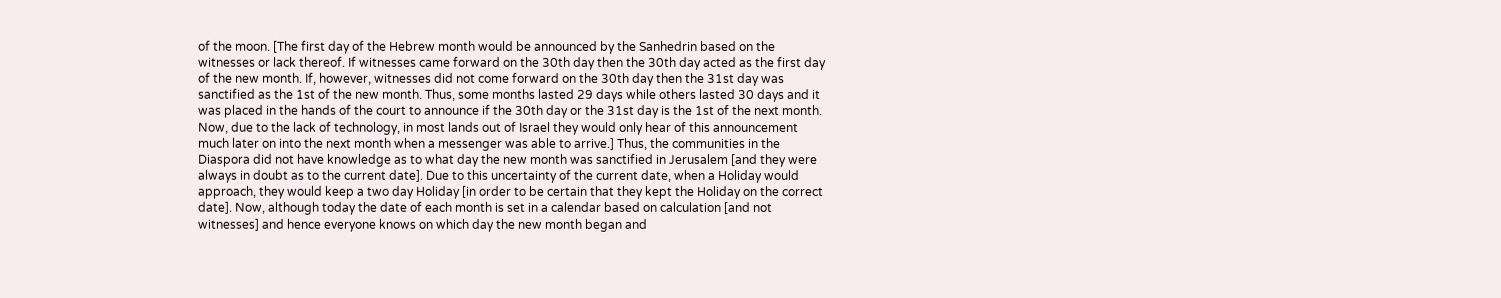of the moon. [The first day of the Hebrew month would be announced by the Sanhedrin based on the witnesses or lack thereof. If witnesses came forward on the 30th day then the 30th day acted as the first day of the new month. If, however, witnesses did not come forward on the 30th day then the 31st day was sanctified as the 1st of the new month. Thus, some months lasted 29 days while others lasted 30 days and it was placed in the hands of the court to announce if the 30th day or the 31st day is the 1st of the next month. Now, due to the lack of technology, in most lands out of Israel they would only hear of this announcement much later on into the next month when a messenger was able to arrive.] Thus, the communities in the Diaspora did not have knowledge as to what day the new month was sanctified in Jerusalem [and they were always in doubt as to the current date]. Due to this uncertainty of the current date, when a Holiday would approach, they would keep a two day Holiday [in order to be certain that they kept the Holiday on the correct date]. Now, although today the date of each month is set in a calendar based on calculation [and not witnesses] and hence everyone knows on which day the new month began and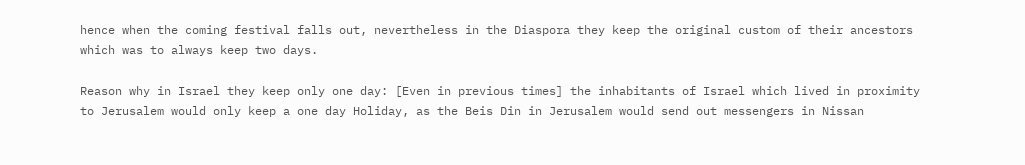hence when the coming festival falls out, nevertheless in the Diaspora they keep the original custom of their ancestors which was to always keep two days.

Reason why in Israel they keep only one day: [Even in previous times] the inhabitants of Israel which lived in proximity to Jerusalem would only keep a one day Holiday, as the Beis Din in Jerusalem would send out messengers in Nissan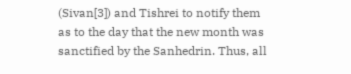(Sivan[3]) and Tishrei to notify them as to the day that the new month was sanctified by the Sanhedrin. Thus, all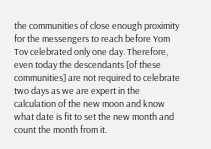the communities of close enough proximity for the messengers to reach before Yom Tov celebrated only one day. Therefore, even today the descendants [of these communities] are not required to celebrate two days as we are expert in the calculation of the new moon and know what date is fit to set the new month and count the month from it.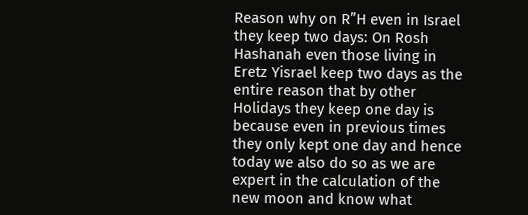Reason why on R”H even in Israel they keep two days: On Rosh Hashanah even those living in Eretz Yisrael keep two days as the entire reason that by other Holidays they keep one day is because even in previous times they only kept one day and hence today we also do so as we are expert in the calculation of the new moon and know what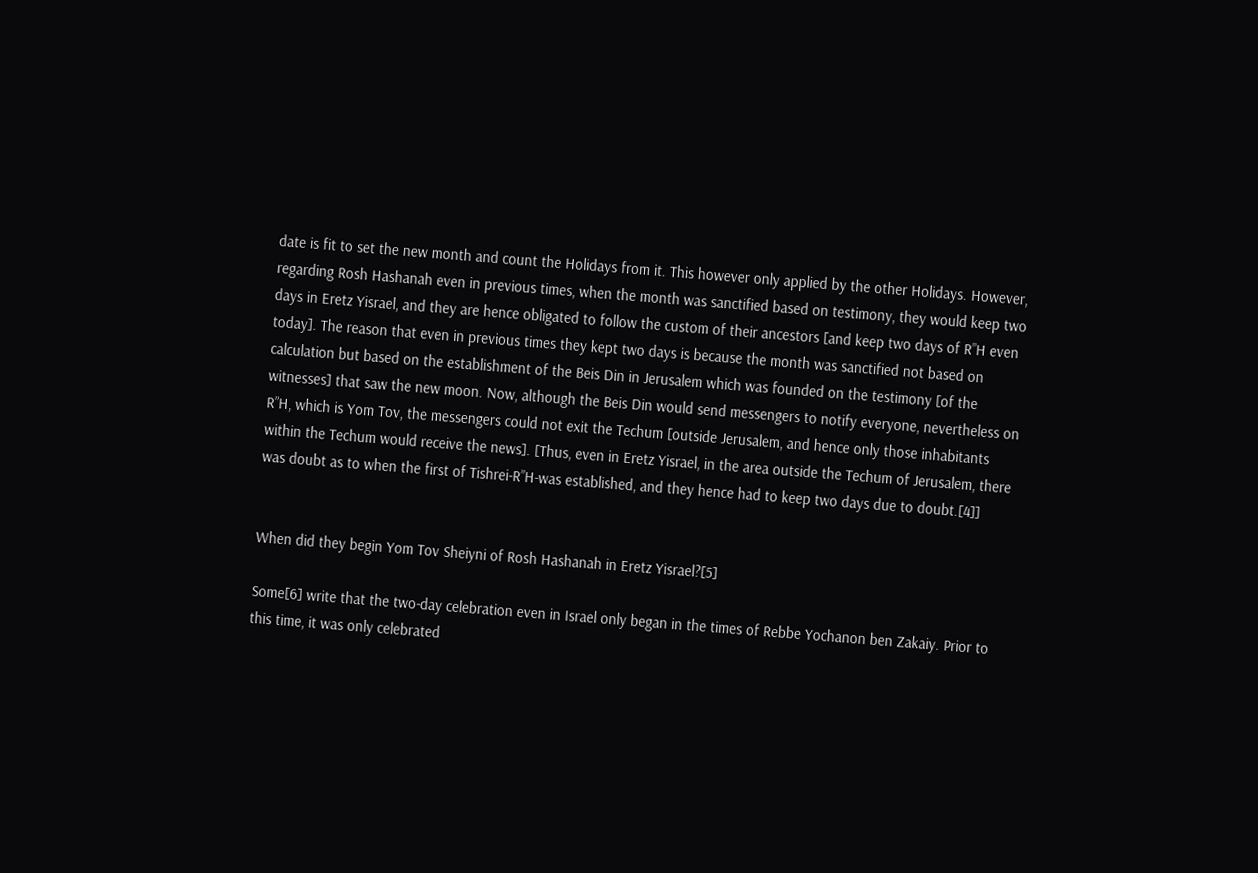date is fit to set the new month and count the Holidays from it. This however only applied by the other Holidays. However, regarding Rosh Hashanah even in previous times, when the month was sanctified based on testimony, they would keep two days in Eretz Yisrael, and they are hence obligated to follow the custom of their ancestors [and keep two days of R”H even today]. The reason that even in previous times they kept two days is because the month was sanctified not based on calculation but based on the establishment of the Beis Din in Jerusalem which was founded on the testimony [of the witnesses] that saw the new moon. Now, although the Beis Din would send messengers to notify everyone, nevertheless on R”H, which is Yom Tov, the messengers could not exit the Techum [outside Jerusalem, and hence only those inhabitants within the Techum would receive the news]. [Thus, even in Eretz Yisrael, in the area outside the Techum of Jerusalem, there was doubt as to when the first of Tishrei-R”H-was established, and they hence had to keep two days due to doubt.[4]]


When did they begin Yom Tov Sheiyni of Rosh Hashanah in Eretz Yisrael?[5]

Some[6] write that the two-day celebration even in Israel only began in the times of Rebbe Yochanon ben Zakaiy. Prior to this time, it was only celebrated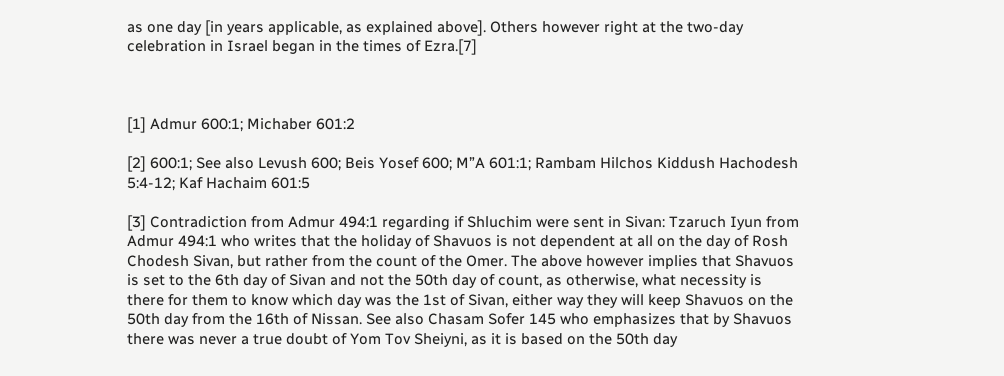as one day [in years applicable, as explained above]. Others however right at the two-day celebration in Israel began in the times of Ezra.[7]



[1] Admur 600:1; Michaber 601:2

[2] 600:1; See also Levush 600; Beis Yosef 600; M”A 601:1; Rambam Hilchos Kiddush Hachodesh 5:4-12; Kaf Hachaim 601:5

[3] Contradiction from Admur 494:1 regarding if Shluchim were sent in Sivan: Tzaruch Iyun from Admur 494:1 who writes that the holiday of Shavuos is not dependent at all on the day of Rosh Chodesh Sivan, but rather from the count of the Omer. The above however implies that Shavuos is set to the 6th day of Sivan and not the 50th day of count, as otherwise, what necessity is there for them to know which day was the 1st of Sivan, either way they will keep Shavuos on the 50th day from the 16th of Nissan. See also Chasam Sofer 145 who emphasizes that by Shavuos there was never a true doubt of Yom Tov Sheiyni, as it is based on the 50th day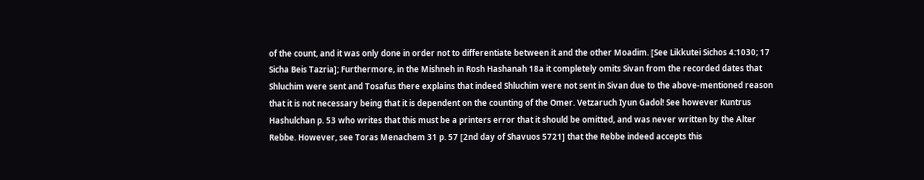of the count, and it was only done in order not to differentiate between it and the other Moadim. [See Likkutei Sichos 4:1030; 17 Sicha Beis Tazria]; Furthermore, in the Mishneh in Rosh Hashanah 18a it completely omits Sivan from the recorded dates that Shluchim were sent and Tosafus there explains that indeed Shluchim were not sent in Sivan due to the above-mentioned reason that it is not necessary being that it is dependent on the counting of the Omer. Vetzaruch Iyun Gadol! See however Kuntrus Hashulchan p. 53 who writes that this must be a printers error that it should be omitted, and was never written by the Alter Rebbe. However, see Toras Menachem 31 p. 57 [2nd day of Shavuos 5721] that the Rebbe indeed accepts this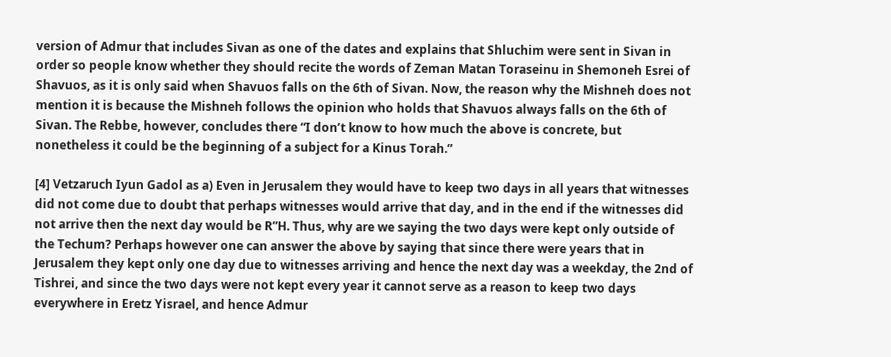version of Admur that includes Sivan as one of the dates and explains that Shluchim were sent in Sivan in order so people know whether they should recite the words of Zeman Matan Toraseinu in Shemoneh Esrei of Shavuos, as it is only said when Shavuos falls on the 6th of Sivan. Now, the reason why the Mishneh does not mention it is because the Mishneh follows the opinion who holds that Shavuos always falls on the 6th of Sivan. The Rebbe, however, concludes there “I don’t know to how much the above is concrete, but nonetheless it could be the beginning of a subject for a Kinus Torah.”

[4] Vetzaruch Iyun Gadol as a) Even in Jerusalem they would have to keep two days in all years that witnesses did not come due to doubt that perhaps witnesses would arrive that day, and in the end if the witnesses did not arrive then the next day would be R”H. Thus, why are we saying the two days were kept only outside of the Techum? Perhaps however one can answer the above by saying that since there were years that in Jerusalem they kept only one day due to witnesses arriving and hence the next day was a weekday, the 2nd of Tishrei, and since the two days were not kept every year it cannot serve as a reason to keep two days everywhere in Eretz Yisrael, and hence Admur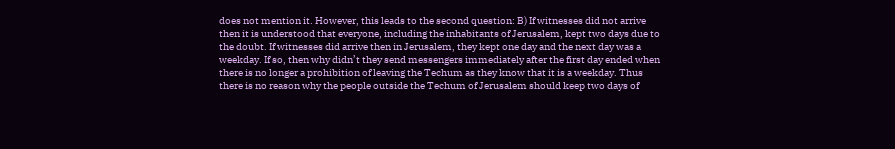does not mention it. However, this leads to the second question: B) If witnesses did not arrive then it is understood that everyone, including the inhabitants of Jerusalem, kept two days due to the doubt. If witnesses did arrive then in Jerusalem, they kept one day and the next day was a weekday. If so, then why didn’t they send messengers immediately after the first day ended when there is no longer a prohibition of leaving the Techum as they know that it is a weekday. Thus there is no reason why the people outside the Techum of Jerusalem should keep two days of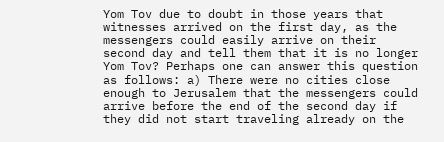Yom Tov due to doubt in those years that witnesses arrived on the first day, as the messengers could easily arrive on their second day and tell them that it is no longer Yom Tov? Perhaps one can answer this question as follows: a) There were no cities close enough to Jerusalem that the messengers could arrive before the end of the second day if they did not start traveling already on the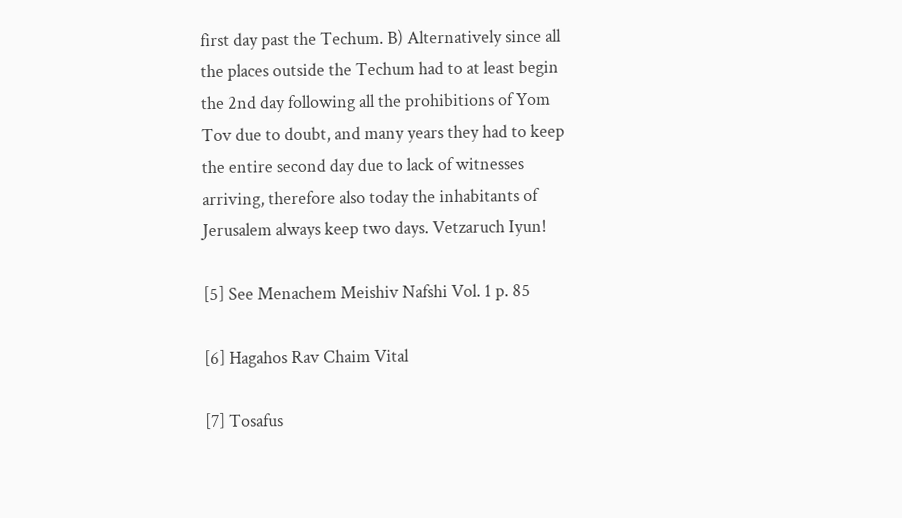first day past the Techum. B) Alternatively since all the places outside the Techum had to at least begin the 2nd day following all the prohibitions of Yom Tov due to doubt, and many years they had to keep the entire second day due to lack of witnesses arriving, therefore also today the inhabitants of Jerusalem always keep two days. Vetzaruch Iyun!

[5] See Menachem Meishiv Nafshi Vol. 1 p. 85

[6] Hagahos Rav Chaim Vital

[7] Tosafus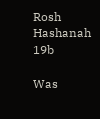Rosh Hashanah 19b

Was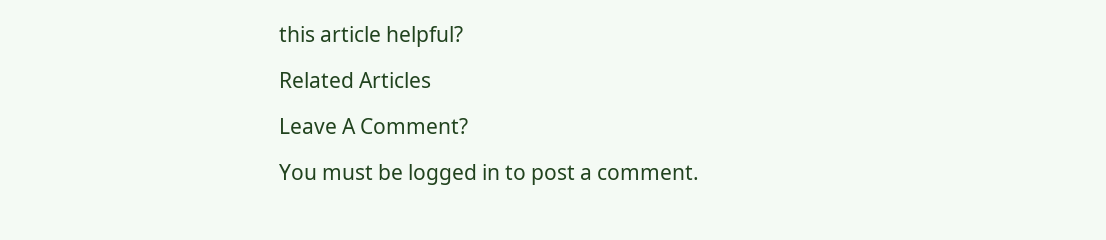this article helpful?

Related Articles

Leave A Comment?

You must be logged in to post a comment.